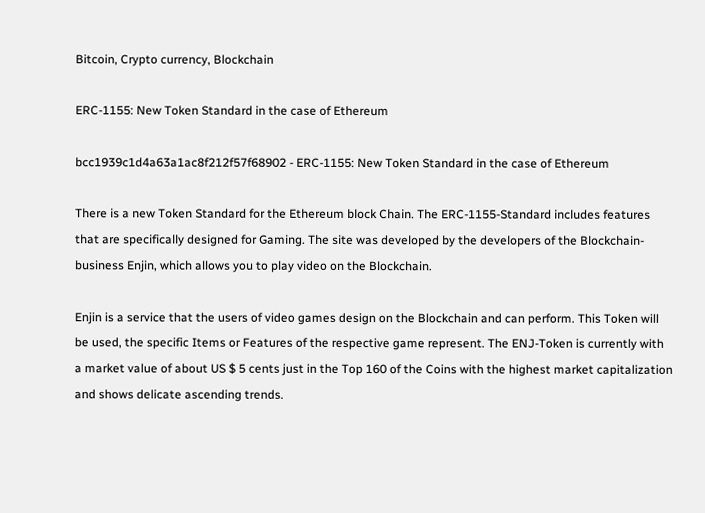Bitcoin, Crypto currency, Blockchain

ERC-1155: New Token Standard in the case of Ethereum

bcc1939c1d4a63a1ac8f212f57f68902 - ERC-1155: New Token Standard in the case of Ethereum

There is a new Token Standard for the Ethereum block Chain. The ERC-1155-Standard includes features that are specifically designed for Gaming. The site was developed by the developers of the Blockchain-business Enjin, which allows you to play video on the Blockchain.

Enjin is a service that the users of video games design on the Blockchain and can perform. This Token will be used, the specific Items or Features of the respective game represent. The ENJ-Token is currently with a market value of about US $ 5 cents just in the Top 160 of the Coins with the highest market capitalization and shows delicate ascending trends.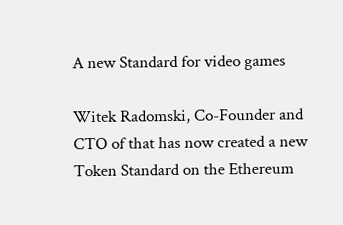A new Standard for video games

Witek Radomski, Co-Founder and CTO of that has now created a new Token Standard on the Ethereum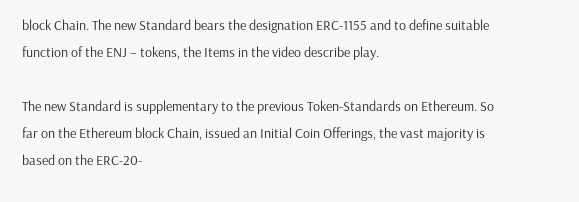block Chain. The new Standard bears the designation ERC-1155 and to define suitable function of the ENJ – tokens, the Items in the video describe play.

The new Standard is supplementary to the previous Token-Standards on Ethereum. So far on the Ethereum block Chain, issued an Initial Coin Offerings, the vast majority is based on the ERC-20-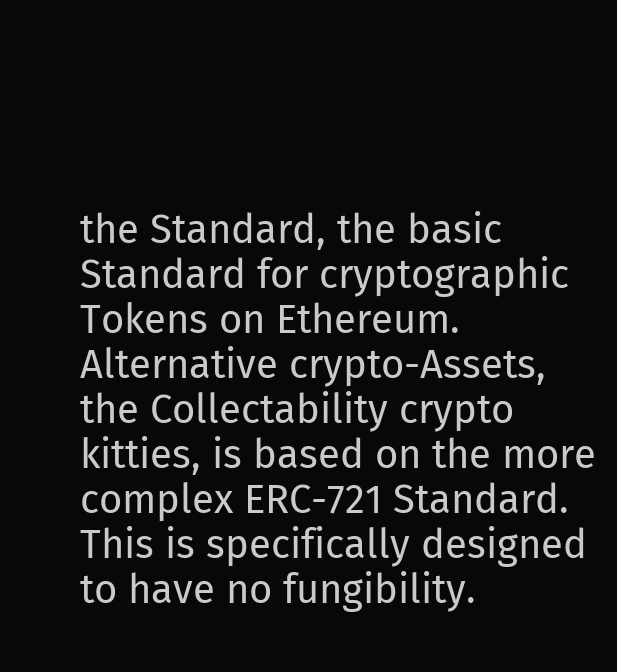the Standard, the basic Standard for cryptographic Tokens on Ethereum. Alternative crypto-Assets, the Collectability crypto kitties, is based on the more complex ERC-721 Standard. This is specifically designed to have no fungibility.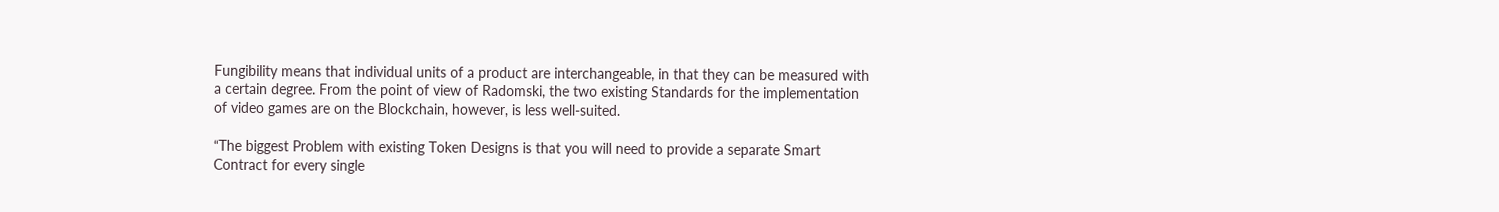Fungibility means that individual units of a product are interchangeable, in that they can be measured with a certain degree. From the point of view of Radomski, the two existing Standards for the implementation of video games are on the Blockchain, however, is less well-suited.

“The biggest Problem with existing Token Designs is that you will need to provide a separate Smart Contract for every single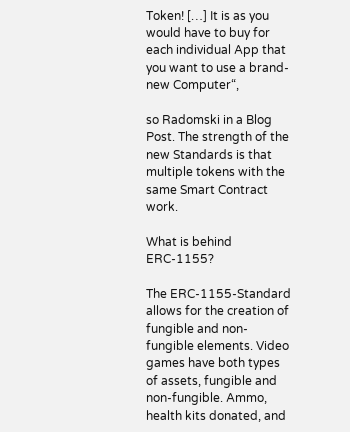Token! […] It is as you would have to buy for each individual App that you want to use a brand-new Computer“,

so Radomski in a Blog Post. The strength of the new Standards is that multiple tokens with the same Smart Contract work.

What is behind ERC-1155?

The ERC-1155-Standard allows for the creation of fungible and non-fungible elements. Video games have both types of assets, fungible and non-fungible. Ammo, health kits donated, and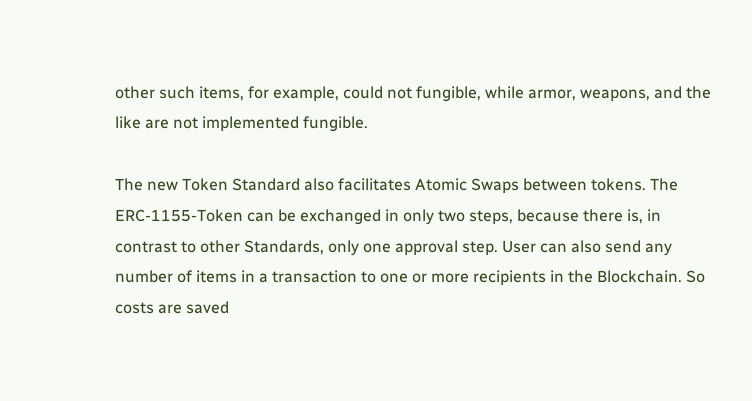other such items, for example, could not fungible, while armor, weapons, and the like are not implemented fungible.

The new Token Standard also facilitates Atomic Swaps between tokens. The ERC-1155-Token can be exchanged in only two steps, because there is, in contrast to other Standards, only one approval step. User can also send any number of items in a transaction to one or more recipients in the Blockchain. So costs are saved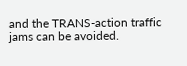and the TRANS-action traffic jams can be avoided.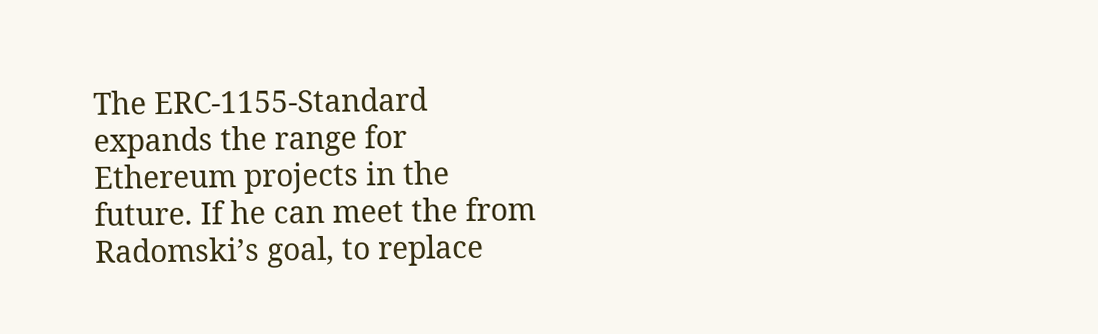The ERC-1155-Standard expands the range for Ethereum projects in the future. If he can meet the from Radomski’s goal, to replace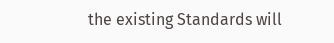the existing Standards will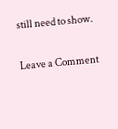still need to show.

Leave a Comment